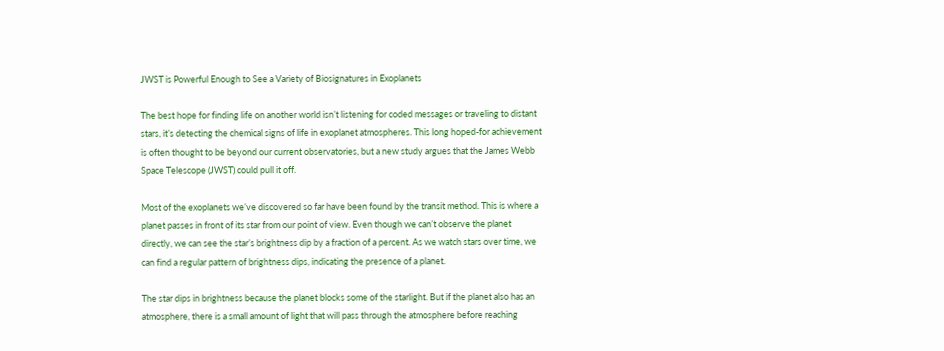JWST is Powerful Enough to See a Variety of Biosignatures in Exoplanets

The best hope for finding life on another world isn’t listening for coded messages or traveling to distant stars, it’s detecting the chemical signs of life in exoplanet atmospheres. This long hoped-for achievement is often thought to be beyond our current observatories, but a new study argues that the James Webb Space Telescope (JWST) could pull it off.

Most of the exoplanets we’ve discovered so far have been found by the transit method. This is where a planet passes in front of its star from our point of view. Even though we can’t observe the planet directly, we can see the star’s brightness dip by a fraction of a percent. As we watch stars over time, we can find a regular pattern of brightness dips, indicating the presence of a planet.

The star dips in brightness because the planet blocks some of the starlight. But if the planet also has an atmosphere, there is a small amount of light that will pass through the atmosphere before reaching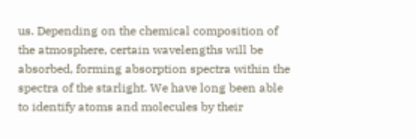us. Depending on the chemical composition of the atmosphere, certain wavelengths will be absorbed, forming absorption spectra within the spectra of the starlight. We have long been able to identify atoms and molecules by their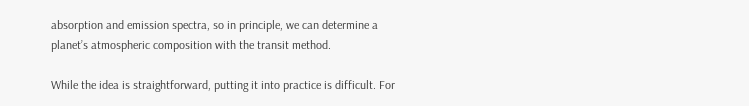absorption and emission spectra, so in principle, we can determine a planet’s atmospheric composition with the transit method.

While the idea is straightforward, putting it into practice is difficult. For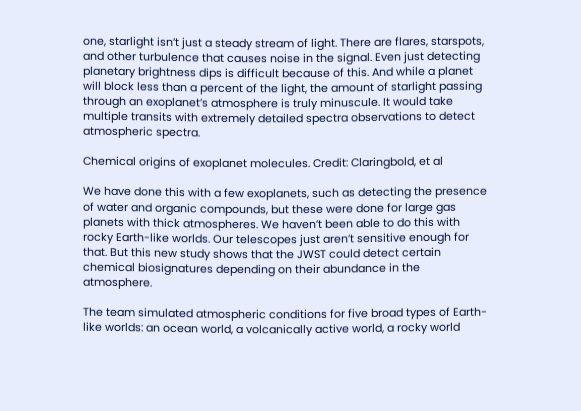one, starlight isn’t just a steady stream of light. There are flares, starspots, and other turbulence that causes noise in the signal. Even just detecting planetary brightness dips is difficult because of this. And while a planet will block less than a percent of the light, the amount of starlight passing through an exoplanet’s atmosphere is truly minuscule. It would take multiple transits with extremely detailed spectra observations to detect atmospheric spectra.

Chemical origins of exoplanet molecules. Credit: Claringbold, et al

We have done this with a few exoplanets, such as detecting the presence of water and organic compounds, but these were done for large gas planets with thick atmospheres. We haven’t been able to do this with rocky Earth-like worlds. Our telescopes just aren’t sensitive enough for that. But this new study shows that the JWST could detect certain chemical biosignatures depending on their abundance in the atmosphere.

The team simulated atmospheric conditions for five broad types of Earth-like worlds: an ocean world, a volcanically active world, a rocky world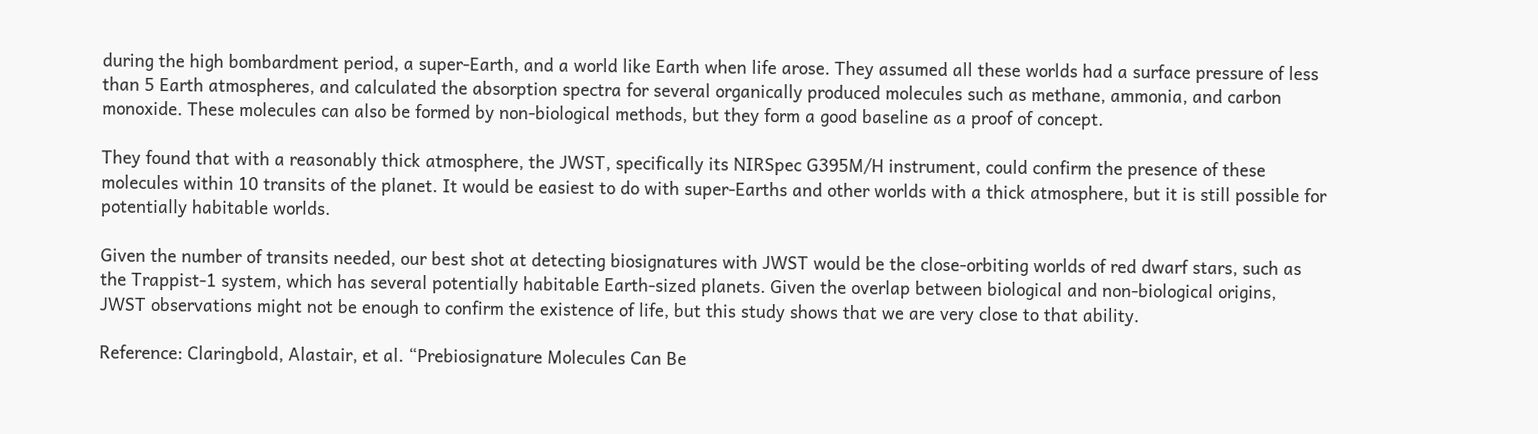during the high bombardment period, a super-Earth, and a world like Earth when life arose. They assumed all these worlds had a surface pressure of less than 5 Earth atmospheres, and calculated the absorption spectra for several organically produced molecules such as methane, ammonia, and carbon monoxide. These molecules can also be formed by non-biological methods, but they form a good baseline as a proof of concept.

They found that with a reasonably thick atmosphere, the JWST, specifically its NIRSpec G395M/H instrument, could confirm the presence of these molecules within 10 transits of the planet. It would be easiest to do with super-Earths and other worlds with a thick atmosphere, but it is still possible for potentially habitable worlds.

Given the number of transits needed, our best shot at detecting biosignatures with JWST would be the close-orbiting worlds of red dwarf stars, such as the Trappist-1 system, which has several potentially habitable Earth-sized planets. Given the overlap between biological and non-biological origins, JWST observations might not be enough to confirm the existence of life, but this study shows that we are very close to that ability.

Reference: Claringbold, Alastair, et al. “Prebiosignature Molecules Can Be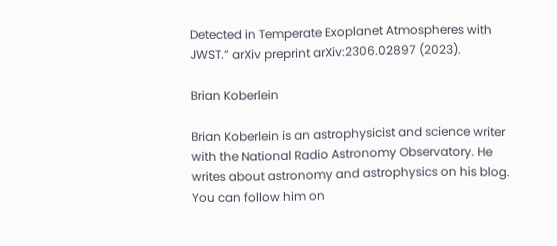Detected in Temperate Exoplanet Atmospheres with JWST.” arXiv preprint arXiv:2306.02897 (2023).

Brian Koberlein

Brian Koberlein is an astrophysicist and science writer with the National Radio Astronomy Observatory. He writes about astronomy and astrophysics on his blog. You can follow him on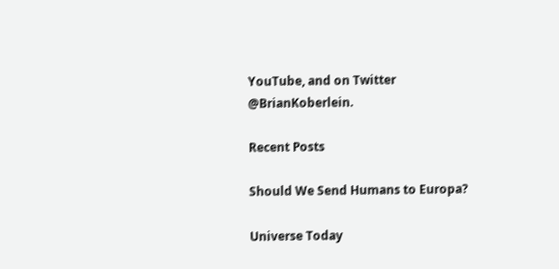YouTube, and on Twitter @BrianKoberlein.

Recent Posts

Should We Send Humans to Europa?

Universe Today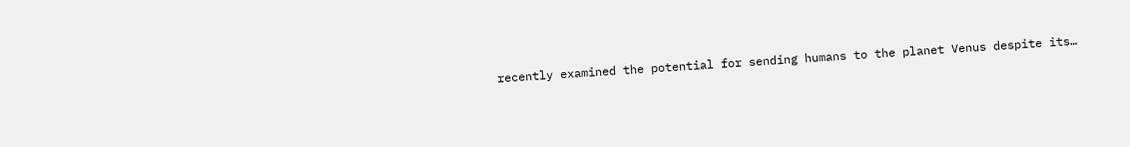recently examined the potential for sending humans to the planet Venus despite its…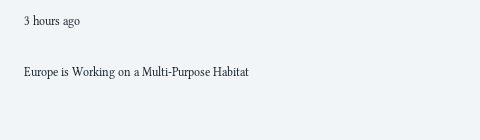3 hours ago

Europe is Working on a Multi-Purpose Habitat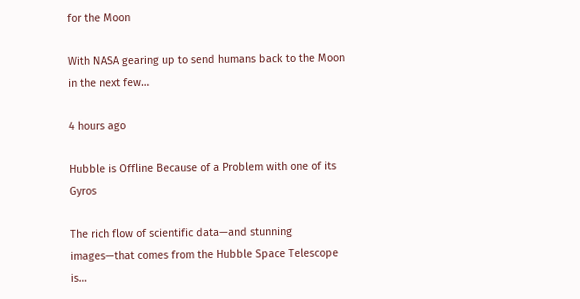for the Moon

With NASA gearing up to send humans back to the Moon in the next few…

4 hours ago

Hubble is Offline Because of a Problem with one of its Gyros

The rich flow of scientific data—and stunning images—that comes from the Hubble Space Telescope is…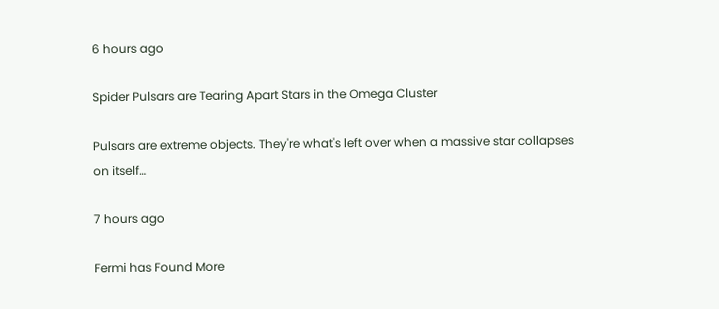6 hours ago

Spider Pulsars are Tearing Apart Stars in the Omega Cluster

Pulsars are extreme objects. They're what's left over when a massive star collapses on itself…

7 hours ago

Fermi has Found More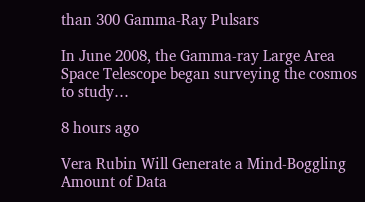than 300 Gamma-Ray Pulsars

In June 2008, the Gamma-ray Large Area Space Telescope began surveying the cosmos to study…

8 hours ago

Vera Rubin Will Generate a Mind-Boggling Amount of Data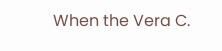When the Vera C.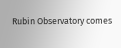Rubin Observatory comes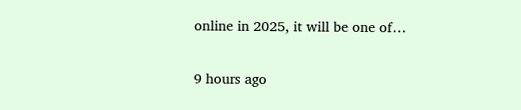online in 2025, it will be one of…

9 hours ago